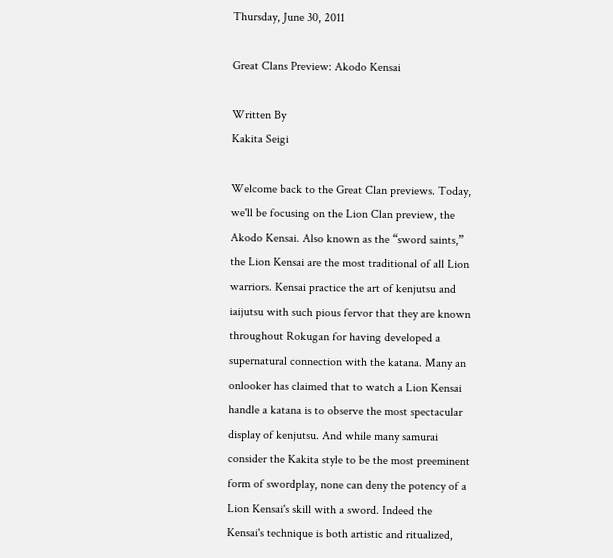Thursday, June 30, 2011

Great Clans Preview: Akodo Kensai

Written By
Kakita Seigi

Welcome back to the Great Clan previews. Today, we'll be focusing on the Lion Clan preview, the Akodo Kensai. Also known as the “sword saints,” the Lion Kensai are the most traditional of all Lion warriors. Kensai practice the art of kenjutsu and iaijutsu with such pious fervor that they are known throughout Rokugan for having developed a supernatural connection with the katana. Many an onlooker has claimed that to watch a Lion Kensai handle a katana is to observe the most spectacular display of kenjutsu. And while many samurai consider the Kakita style to be the most preeminent form of swordplay, none can deny the potency of a Lion Kensai's skill with a sword. Indeed the Kensai's technique is both artistic and ritualized,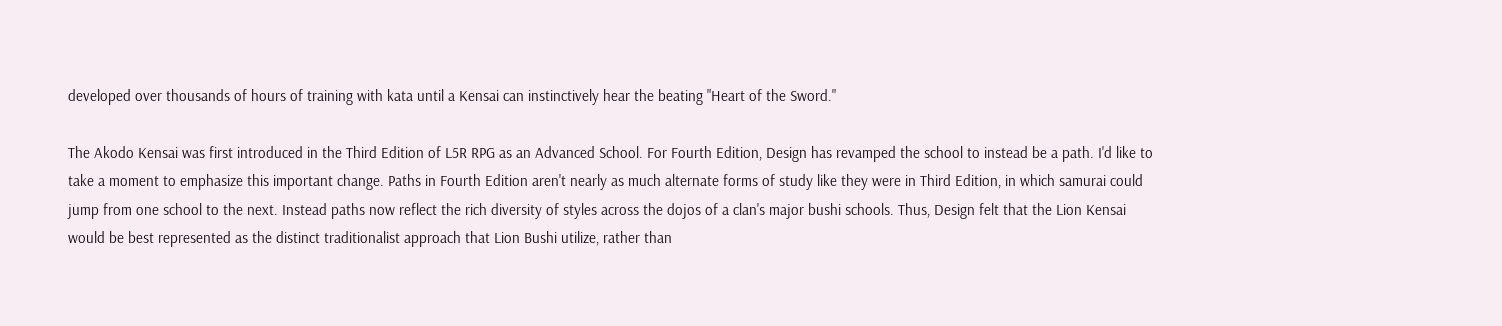developed over thousands of hours of training with kata until a Kensai can instinctively hear the beating "Heart of the Sword."

The Akodo Kensai was first introduced in the Third Edition of L5R RPG as an Advanced School. For Fourth Edition, Design has revamped the school to instead be a path. I'd like to take a moment to emphasize this important change. Paths in Fourth Edition aren't nearly as much alternate forms of study like they were in Third Edition, in which samurai could jump from one school to the next. Instead paths now reflect the rich diversity of styles across the dojos of a clan's major bushi schools. Thus, Design felt that the Lion Kensai would be best represented as the distinct traditionalist approach that Lion Bushi utilize, rather than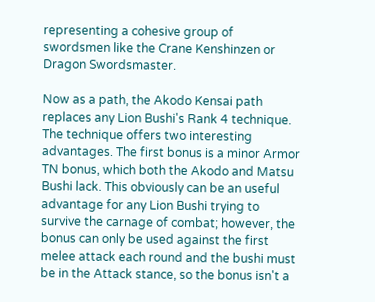representing a cohesive group of swordsmen like the Crane Kenshinzen or Dragon Swordsmaster.

Now as a path, the Akodo Kensai path replaces any Lion Bushi's Rank 4 technique. The technique offers two interesting advantages. The first bonus is a minor Armor TN bonus, which both the Akodo and Matsu Bushi lack. This obviously can be an useful advantage for any Lion Bushi trying to survive the carnage of combat; however, the bonus can only be used against the first melee attack each round and the bushi must be in the Attack stance, so the bonus isn't a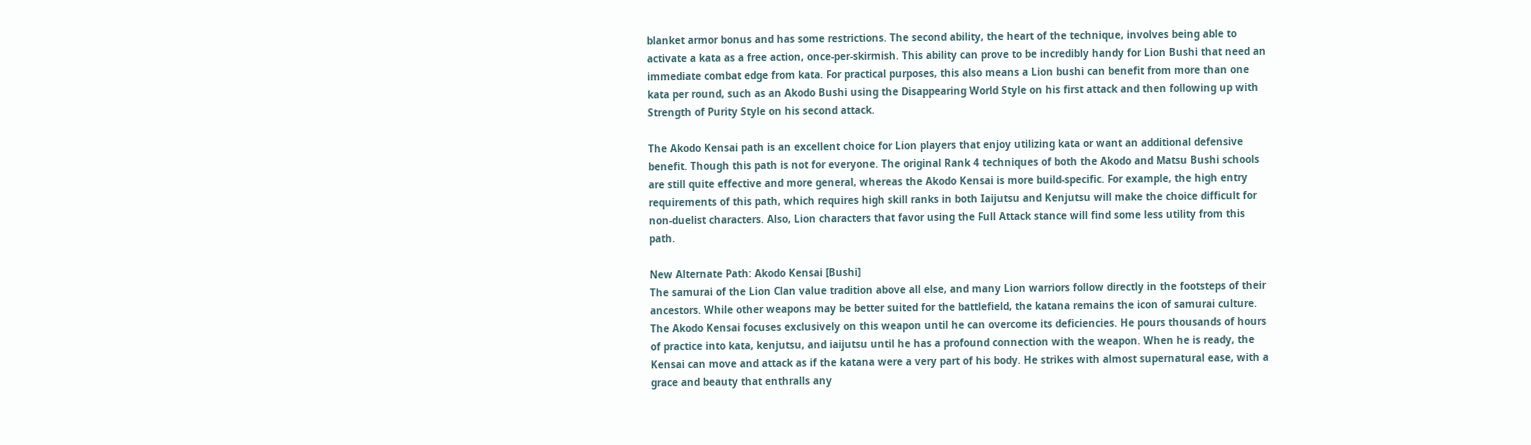blanket armor bonus and has some restrictions. The second ability, the heart of the technique, involves being able to activate a kata as a free action, once-per-skirmish. This ability can prove to be incredibly handy for Lion Bushi that need an immediate combat edge from kata. For practical purposes, this also means a Lion bushi can benefit from more than one kata per round, such as an Akodo Bushi using the Disappearing World Style on his first attack and then following up with Strength of Purity Style on his second attack.

The Akodo Kensai path is an excellent choice for Lion players that enjoy utilizing kata or want an additional defensive benefit. Though this path is not for everyone. The original Rank 4 techniques of both the Akodo and Matsu Bushi schools are still quite effective and more general, whereas the Akodo Kensai is more build-specific. For example, the high entry requirements of this path, which requires high skill ranks in both Iaijutsu and Kenjutsu will make the choice difficult for non-duelist characters. Also, Lion characters that favor using the Full Attack stance will find some less utility from this path.

New Alternate Path: Akodo Kensai [Bushi]
The samurai of the Lion Clan value tradition above all else, and many Lion warriors follow directly in the footsteps of their ancestors. While other weapons may be better suited for the battlefield, the katana remains the icon of samurai culture. The Akodo Kensai focuses exclusively on this weapon until he can overcome its deficiencies. He pours thousands of hours of practice into kata, kenjutsu, and iaijutsu until he has a profound connection with the weapon. When he is ready, the Kensai can move and attack as if the katana were a very part of his body. He strikes with almost supernatural ease, with a grace and beauty that enthralls any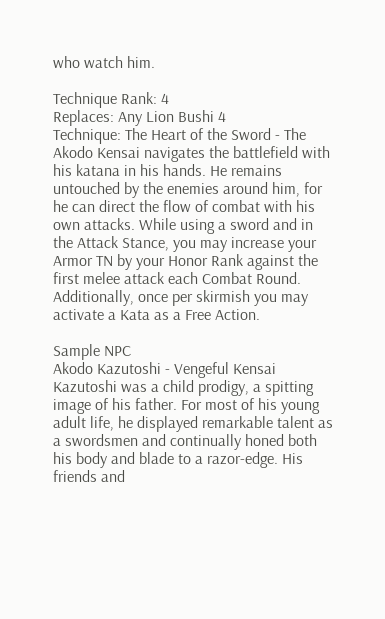who watch him.

Technique Rank: 4
Replaces: Any Lion Bushi 4
Technique: The Heart of the Sword - The Akodo Kensai navigates the battlefield with his katana in his hands. He remains untouched by the enemies around him, for he can direct the flow of combat with his own attacks. While using a sword and in the Attack Stance, you may increase your Armor TN by your Honor Rank against the first melee attack each Combat Round. Additionally, once per skirmish you may activate a Kata as a Free Action.

Sample NPC
Akodo Kazutoshi - Vengeful Kensai
Kazutoshi was a child prodigy, a spitting image of his father. For most of his young adult life, he displayed remarkable talent as a swordsmen and continually honed both his body and blade to a razor-edge. His friends and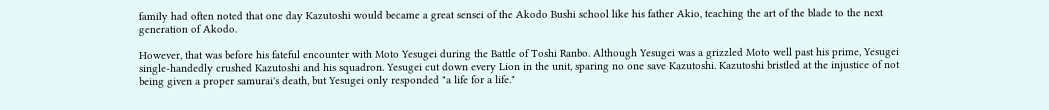family had often noted that one day Kazutoshi would became a great sensei of the Akodo Bushi school like his father Akio, teaching the art of the blade to the next generation of Akodo.

However, that was before his fateful encounter with Moto Yesugei during the Battle of Toshi Ranbo. Although Yesugei was a grizzled Moto well past his prime, Yesugei single-handedly crushed Kazutoshi and his squadron. Yesugei cut down every Lion in the unit, sparing no one save Kazutoshi. Kazutoshi bristled at the injustice of not being given a proper samurai's death, but Yesugei only responded "a life for a life."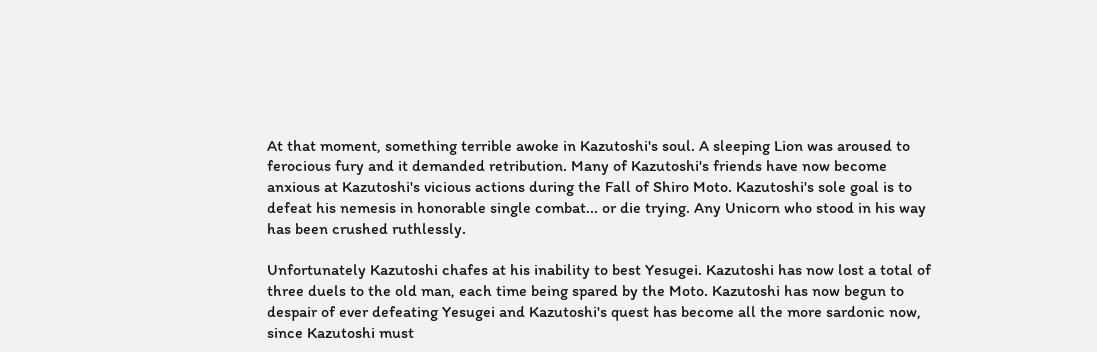At that moment, something terrible awoke in Kazutoshi's soul. A sleeping Lion was aroused to ferocious fury and it demanded retribution. Many of Kazutoshi's friends have now become anxious at Kazutoshi's vicious actions during the Fall of Shiro Moto. Kazutoshi's sole goal is to defeat his nemesis in honorable single combat... or die trying. Any Unicorn who stood in his way has been crushed ruthlessly.

Unfortunately Kazutoshi chafes at his inability to best Yesugei. Kazutoshi has now lost a total of three duels to the old man, each time being spared by the Moto. Kazutoshi has now begun to despair of ever defeating Yesugei and Kazutoshi's quest has become all the more sardonic now, since Kazutoshi must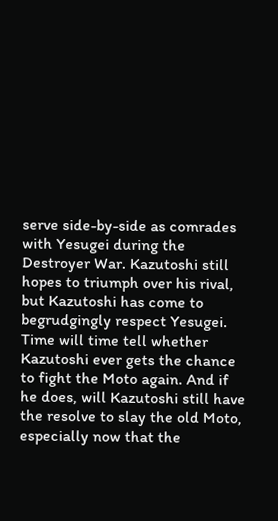serve side-by-side as comrades with Yesugei during the Destroyer War. Kazutoshi still hopes to triumph over his rival, but Kazutoshi has come to begrudgingly respect Yesugei. Time will time tell whether Kazutoshi ever gets the chance to fight the Moto again. And if he does, will Kazutoshi still have the resolve to slay the old Moto, especially now that the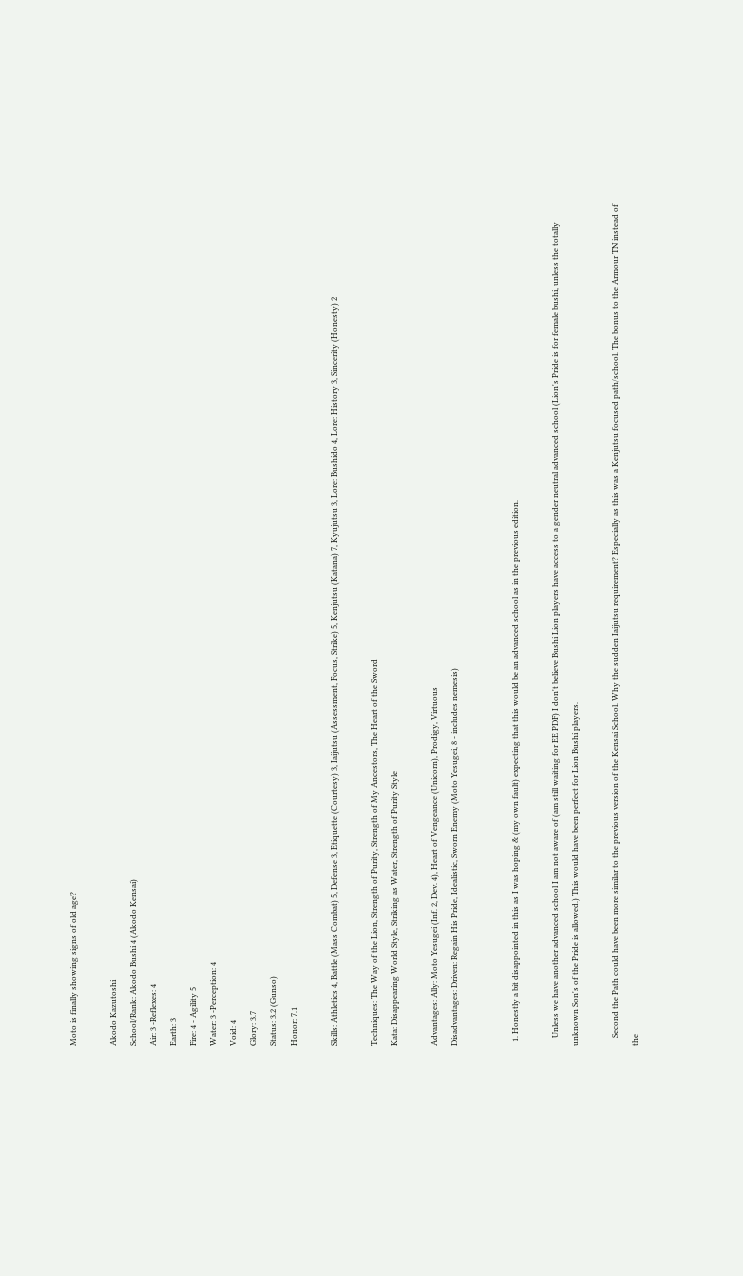Moto is finally showing signs of old age?

Akodo Kazutoshi
School/Rank: Akodo Bushi 4 (Akodo Kensai)
Air: 3 -Reflexes: 4
Earth: 3
Fire: 4 - Agility 5
Water: 3 -Perception: 4
Void: 4
Glory: 3.7
Status: 3.2 (Gunso)
Honor: 7.1

Skills: Athletics 4, Battle (Mass Combat) 5, Defense 3, Etiquette (Courtesy) 3, Iaijutsu (Assessment, Focus, Strike) 5, Kenjutsu (Katana) 7, Kyujutsu 3, Lore: Bushido 4, Lore: History 3, Sincerity (Honesty) 2

Techniques: The Way of the Lion, Strength of Purity, Strength of My Ancestors, The Heart of the Sword
Kata: Disappearing World Style, Striking as Water, Strength of Purity Style

Advantages: Ally: Moto Yesugei (Inf. 2, Dev. 4), Heart of Vengeance (Unicorn), Prodigy, Virtuous
Disadvantages: Driven: Regain His Pride, Idealistic, Sworn Enemy (Moto Yesugei, 8 - includes nemesis)


  1. Honestly a bit disappointed in this as I was hoping & (my own fault) expecting that this would be an advanced school as in the previous edition.

    Unless we have another advanced school I am not aware of (am still waiting for EE PDF) I don't believe Bushi Lion players have access to a gender neutral advanced school (Lion's Pride is for female bushi, unless the totally unknown Son's of the Pride is allowed.) This would have been perfect for Lion Bushi players.

    Second the Path could have been more similar to the previous version of the Kensai School. Why the sudden Iaijutsu requirement? Especially as this was a Kenjutsu focused path/school. The bonus to the Armour TN instead of the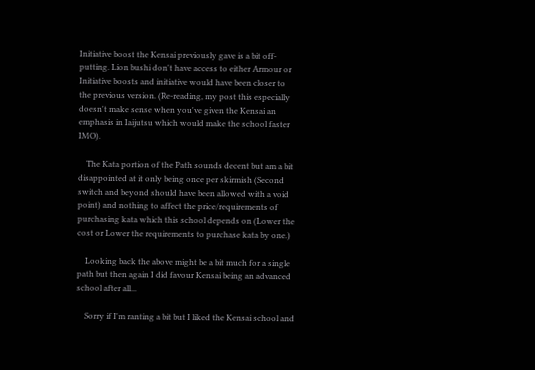Initiative boost the Kensai previously gave is a bit off-putting. Lion bushi don't have access to either Armour or Initiative boosts and initiative would have been closer to the previous version. (Re-reading, my post this especially doesn't make sense when you've given the Kensai an emphasis in Iaijutsu which would make the school faster IMO).

    The Kata portion of the Path sounds decent but am a bit disappointed at it only being once per skirmish (Second switch and beyond should have been allowed with a void point) and nothing to affect the price/requirements of purchasing kata which this school depends on (Lower the cost or Lower the requirements to purchase kata by one.)

    Looking back the above might be a bit much for a single path but then again I did favour Kensai being an advanced school after all...

    Sorry if I'm ranting a bit but I liked the Kensai school and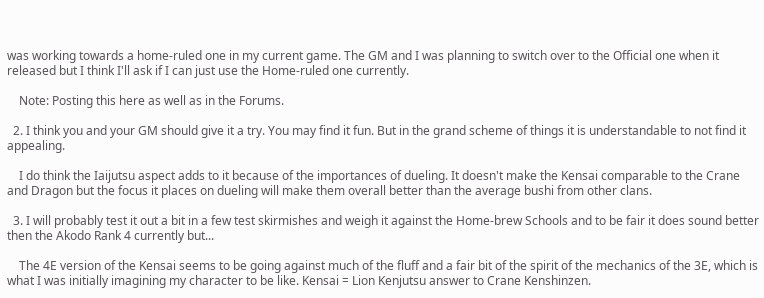was working towards a home-ruled one in my current game. The GM and I was planning to switch over to the Official one when it released but I think I'll ask if I can just use the Home-ruled one currently.

    Note: Posting this here as well as in the Forums.

  2. I think you and your GM should give it a try. You may find it fun. But in the grand scheme of things it is understandable to not find it appealing.

    I do think the Iaijutsu aspect adds to it because of the importances of dueling. It doesn't make the Kensai comparable to the Crane and Dragon but the focus it places on dueling will make them overall better than the average bushi from other clans.

  3. I will probably test it out a bit in a few test skirmishes and weigh it against the Home-brew Schools and to be fair it does sound better then the Akodo Rank 4 currently but...

    The 4E version of the Kensai seems to be going against much of the fluff and a fair bit of the spirit of the mechanics of the 3E, which is what I was initially imagining my character to be like. Kensai = Lion Kenjutsu answer to Crane Kenshinzen.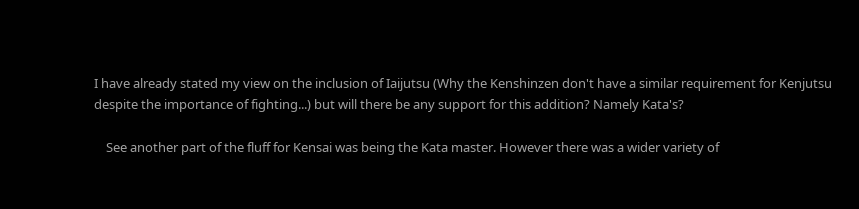I have already stated my view on the inclusion of Iaijutsu (Why the Kenshinzen don't have a similar requirement for Kenjutsu despite the importance of fighting...) but will there be any support for this addition? Namely Kata's?

    See another part of the fluff for Kensai was being the Kata master. However there was a wider variety of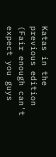Katas in the previous edition (Fair enough can't expect you guys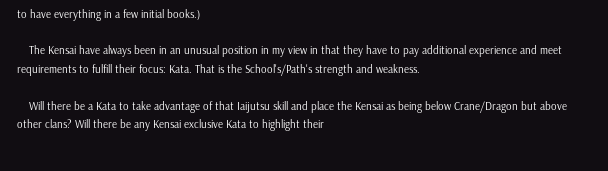to have everything in a few initial books.)

    The Kensai have always been in an unusual position in my view in that they have to pay additional experience and meet requirements to fulfill their focus: Kata. That is the School's/Path's strength and weakness.

    Will there be a Kata to take advantage of that Iaijutsu skill and place the Kensai as being below Crane/Dragon but above other clans? Will there be any Kensai exclusive Kata to highlight their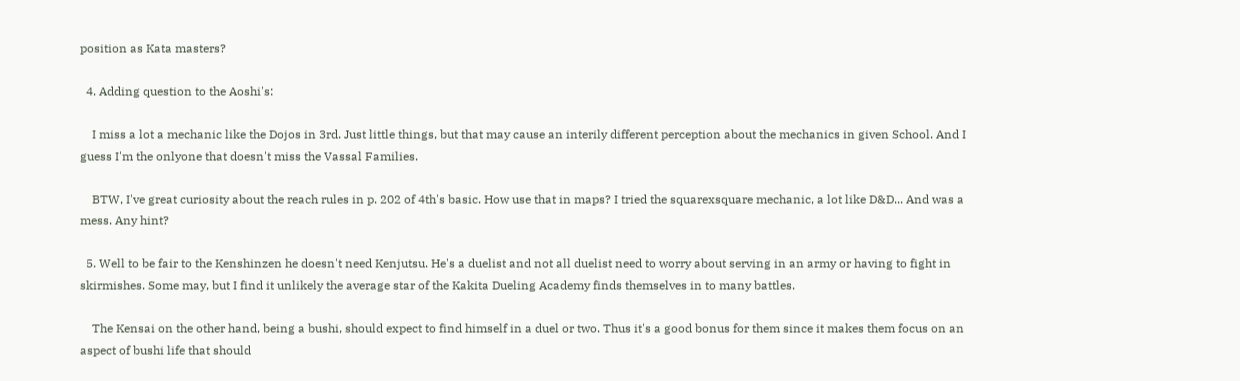position as Kata masters?

  4. Adding question to the Aoshi's:

    I miss a lot a mechanic like the Dojos in 3rd. Just little things, but that may cause an interily different perception about the mechanics in given School. And I guess I'm the onlyone that doesn't miss the Vassal Families.

    BTW, I've great curiosity about the reach rules in p. 202 of 4th's basic. How use that in maps? I tried the squarexsquare mechanic, a lot like D&D... And was a mess. Any hint?

  5. Well to be fair to the Kenshinzen he doesn't need Kenjutsu. He's a duelist and not all duelist need to worry about serving in an army or having to fight in skirmishes. Some may, but I find it unlikely the average star of the Kakita Dueling Academy finds themselves in to many battles.

    The Kensai on the other hand, being a bushi, should expect to find himself in a duel or two. Thus it's a good bonus for them since it makes them focus on an aspect of bushi life that should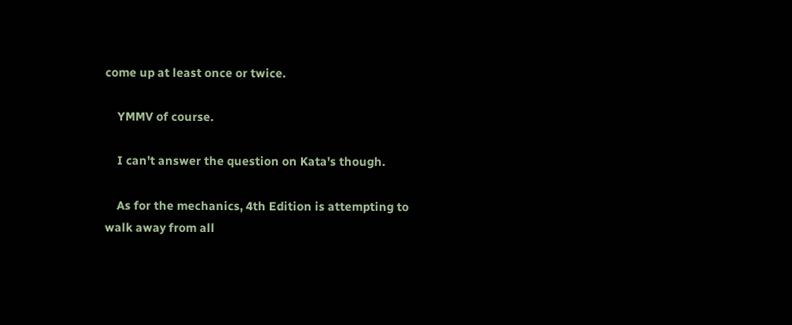come up at least once or twice.

    YMMV of course.

    I can't answer the question on Kata's though.

    As for the mechanics, 4th Edition is attempting to walk away from all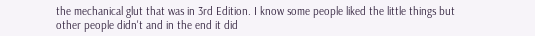the mechanical glut that was in 3rd Edition. I know some people liked the little things but other people didn't and in the end it did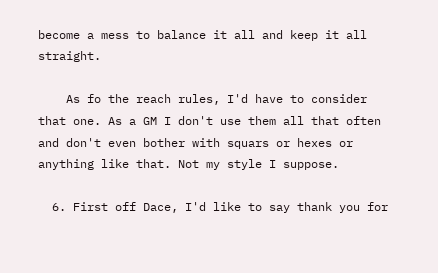become a mess to balance it all and keep it all straight.

    As fo the reach rules, I'd have to consider that one. As a GM I don't use them all that often and don't even bother with squars or hexes or anything like that. Not my style I suppose.

  6. First off Dace, I'd like to say thank you for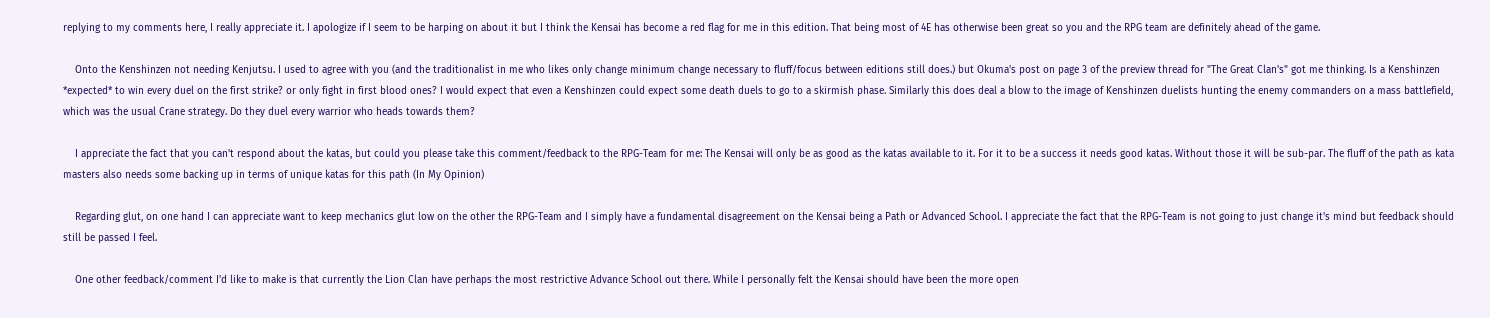replying to my comments here, I really appreciate it. I apologize if I seem to be harping on about it but I think the Kensai has become a red flag for me in this edition. That being most of 4E has otherwise been great so you and the RPG team are definitely ahead of the game.

    Onto the Kenshinzen not needing Kenjutsu. I used to agree with you (and the traditionalist in me who likes only change minimum change necessary to fluff/focus between editions still does.) but Okuma's post on page 3 of the preview thread for "The Great Clan's" got me thinking. Is a Kenshinzen *expected* to win every duel on the first strike? or only fight in first blood ones? I would expect that even a Kenshinzen could expect some death duels to go to a skirmish phase. Similarly this does deal a blow to the image of Kenshinzen duelists hunting the enemy commanders on a mass battlefield, which was the usual Crane strategy. Do they duel every warrior who heads towards them?

    I appreciate the fact that you can't respond about the katas, but could you please take this comment/feedback to the RPG-Team for me: The Kensai will only be as good as the katas available to it. For it to be a success it needs good katas. Without those it will be sub-par. The fluff of the path as kata masters also needs some backing up in terms of unique katas for this path (In My Opinion)

    Regarding glut, on one hand I can appreciate want to keep mechanics glut low on the other the RPG-Team and I simply have a fundamental disagreement on the Kensai being a Path or Advanced School. I appreciate the fact that the RPG-Team is not going to just change it's mind but feedback should still be passed I feel.

    One other feedback/comment I'd like to make is that currently the Lion Clan have perhaps the most restrictive Advance School out there. While I personally felt the Kensai should have been the more open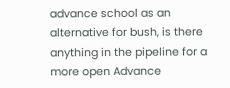advance school as an alternative for bush, is there anything in the pipeline for a more open Advance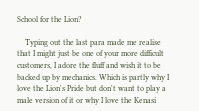School for the Lion?

    Typing out the last para made me realise that I might just be one of your more difficult customers, I adore the fluff and wish it to be backed up by mechanics. Which is partly why I love the Lion's Pride but don't want to play a male version of it or why I love the Kenasi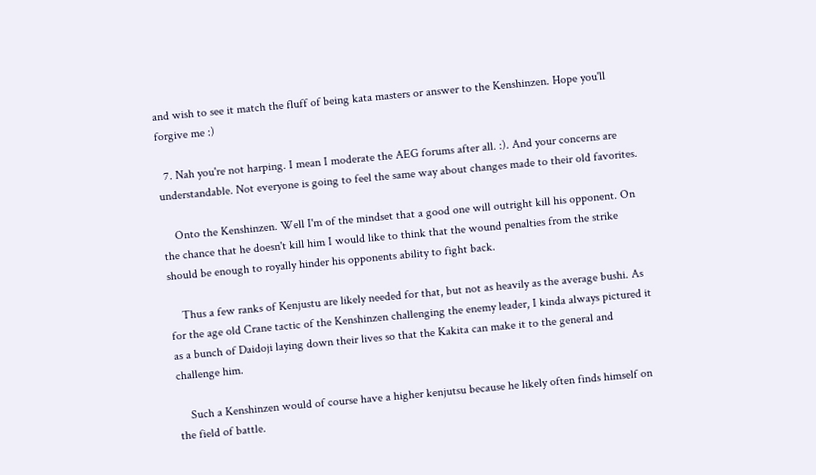and wish to see it match the fluff of being kata masters or answer to the Kenshinzen. Hope you'll forgive me :)

  7. Nah you're not harping. I mean I moderate the AEG forums after all. :). And your concerns are understandable. Not everyone is going to feel the same way about changes made to their old favorites.

    Onto the Kenshinzen. Well I'm of the mindset that a good one will outright kill his opponent. On the chance that he doesn't kill him I would like to think that the wound penalties from the strike should be enough to royally hinder his opponents ability to fight back.

    Thus a few ranks of Kenjustu are likely needed for that, but not as heavily as the average bushi. As for the age old Crane tactic of the Kenshinzen challenging the enemy leader, I kinda always pictured it as a bunch of Daidoji laying down their lives so that the Kakita can make it to the general and challenge him.

    Such a Kenshinzen would of course have a higher kenjutsu because he likely often finds himself on the field of battle.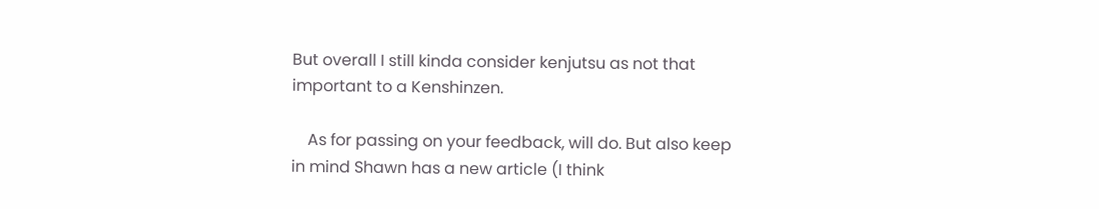But overall I still kinda consider kenjutsu as not that important to a Kenshinzen.

    As for passing on your feedback, will do. But also keep in mind Shawn has a new article (I think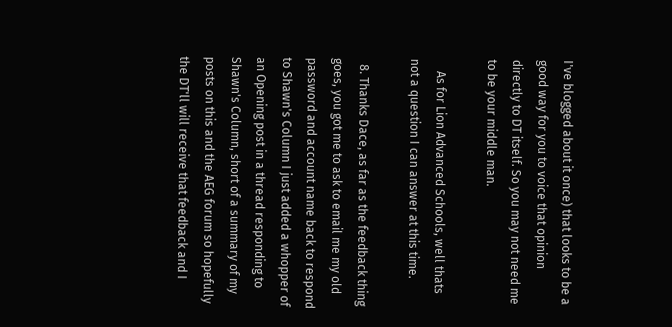I've blogged about it once) that looks to be a good way for you to voice that opinion directly to DT itself. So you may not need me to be your middle man.

    As for Lion Advanced Schools, well thats not a question I can answer at this time.

  8. Thanks Dace, as far as the feedback thing goes, you got me to ask to email me my old password and account name back to respond to Shawn's Column I just added a whopper of an Opening post in a thread responding to Shawn's Column, short of a summary of my posts on this and the AEG forum so hopefully the DT'll will receive that feedback and I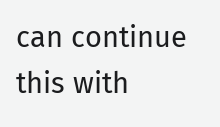can continue this with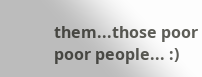them...those poor poor people... :)